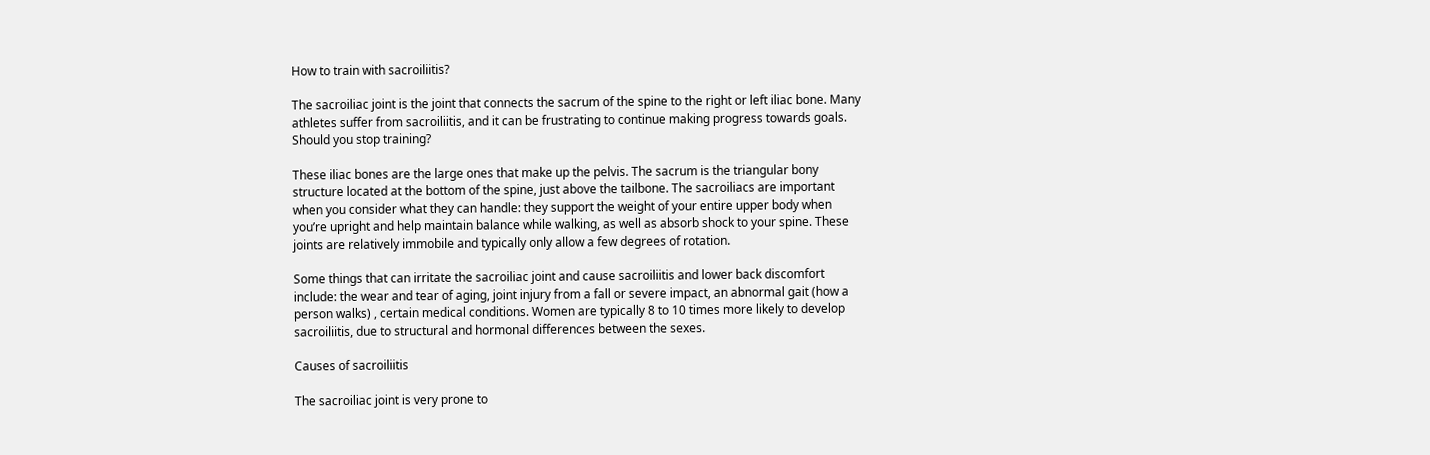How to train with sacroiliitis?

The sacroiliac joint is the joint that connects the sacrum of the spine to the right or left iliac bone. Many athletes suffer from sacroiliitis, and it can be frustrating to continue making progress towards goals. Should you stop training?

These iliac bones are the large ones that make up the pelvis. The sacrum is the triangular bony structure located at the bottom of the spine, just above the tailbone. The sacroiliacs are important when you consider what they can handle: they support the weight of your entire upper body when you’re upright and help maintain balance while walking, as well as absorb shock to your spine. These joints are relatively immobile and typically only allow a few degrees of rotation.

Some things that can irritate the sacroiliac joint and cause sacroiliitis and lower back discomfort include: the wear and tear of aging, joint injury from a fall or severe impact, an abnormal gait (how a person walks) , certain medical conditions. Women are typically 8 to 10 times more likely to develop sacroiliitis, due to structural and hormonal differences between the sexes.

Causes of sacroiliitis

The sacroiliac joint is very prone to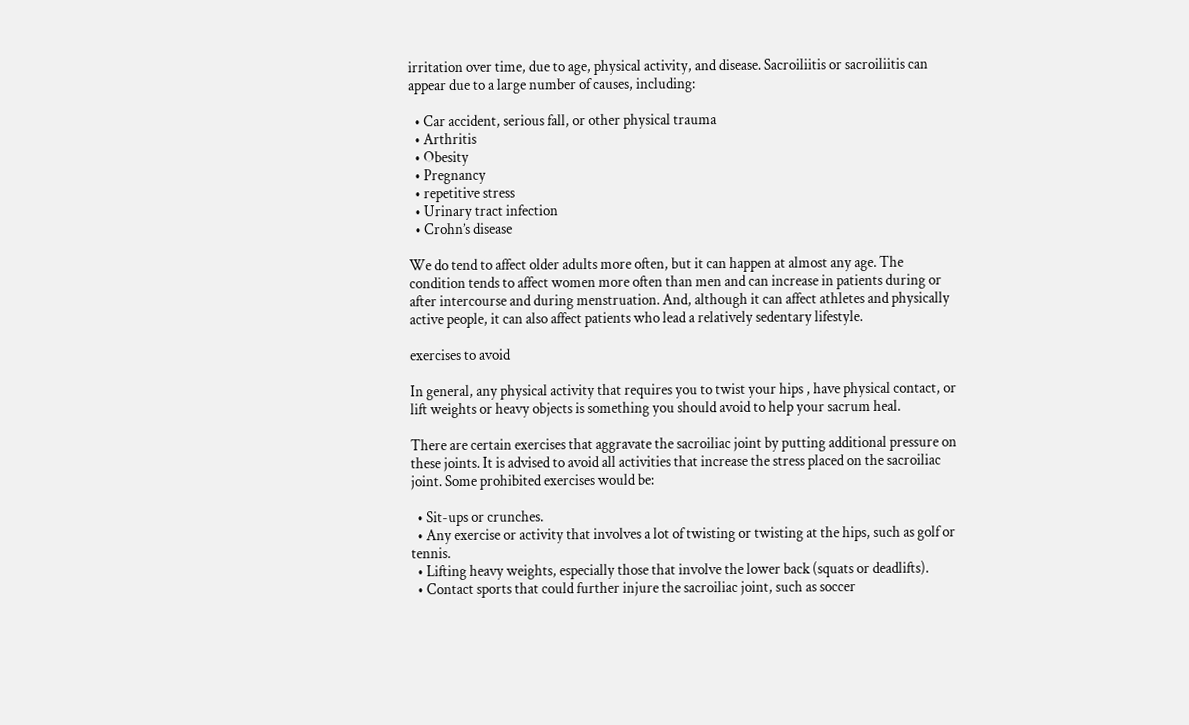irritation over time, due to age, physical activity, and disease. Sacroiliitis or sacroiliitis can appear due to a large number of causes, including:

  • Car accident, serious fall, or other physical trauma
  • Arthritis
  • Obesity
  • Pregnancy
  • repetitive stress
  • Urinary tract infection
  • Crohn’s disease

We do tend to affect older adults more often, but it can happen at almost any age. The condition tends to affect women more often than men and can increase in patients during or after intercourse and during menstruation. And, although it can affect athletes and physically active people, it can also affect patients who lead a relatively sedentary lifestyle.

exercises to avoid

In general, any physical activity that requires you to twist your hips , have physical contact, or lift weights or heavy objects is something you should avoid to help your sacrum heal.

There are certain exercises that aggravate the sacroiliac joint by putting additional pressure on these joints. It is advised to avoid all activities that increase the stress placed on the sacroiliac joint. Some prohibited exercises would be:

  • Sit-ups or crunches.
  • Any exercise or activity that involves a lot of twisting or twisting at the hips, such as golf or tennis.
  • Lifting heavy weights, especially those that involve the lower back (squats or deadlifts).
  • Contact sports that could further injure the sacroiliac joint, such as soccer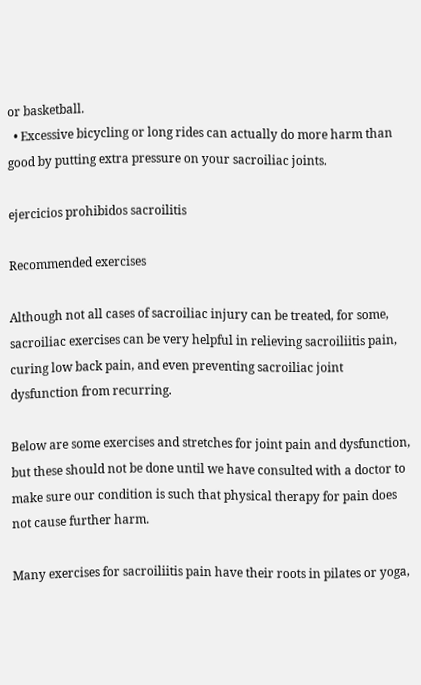or basketball.
  • Excessive bicycling or long rides can actually do more harm than good by putting extra pressure on your sacroiliac joints.

ejercicios prohibidos sacroilitis

Recommended exercises

Although not all cases of sacroiliac injury can be treated, for some, sacroiliac exercises can be very helpful in relieving sacroiliitis pain, curing low back pain, and even preventing sacroiliac joint dysfunction from recurring.

Below are some exercises and stretches for joint pain and dysfunction, but these should not be done until we have consulted with a doctor to make sure our condition is such that physical therapy for pain does not cause further harm.

Many exercises for sacroiliitis pain have their roots in pilates or yoga,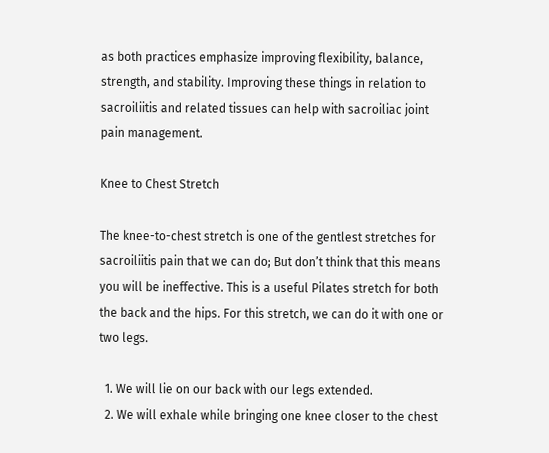as both practices emphasize improving flexibility, balance, strength, and stability. Improving these things in relation to sacroiliitis and related tissues can help with sacroiliac joint pain management.

Knee to Chest Stretch

The knee-to-chest stretch is one of the gentlest stretches for sacroiliitis pain that we can do; But don’t think that this means you will be ineffective. This is a useful Pilates stretch for both the back and the hips. For this stretch, we can do it with one or two legs.

  1. We will lie on our back with our legs extended.
  2. We will exhale while bringing one knee closer to the chest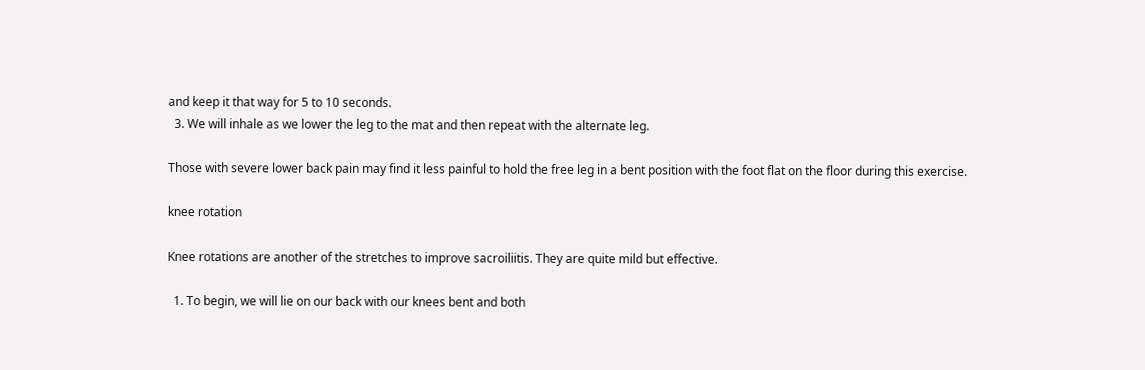and keep it that way for 5 to 10 seconds.
  3. We will inhale as we lower the leg to the mat and then repeat with the alternate leg.

Those with severe lower back pain may find it less painful to hold the free leg in a bent position with the foot flat on the floor during this exercise.

knee rotation

Knee rotations are another of the stretches to improve sacroiliitis. They are quite mild but effective.

  1. To begin, we will lie on our back with our knees bent and both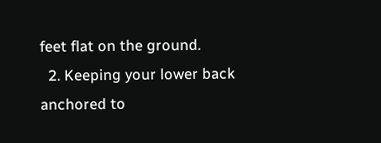feet flat on the ground.
  2. Keeping your lower back anchored to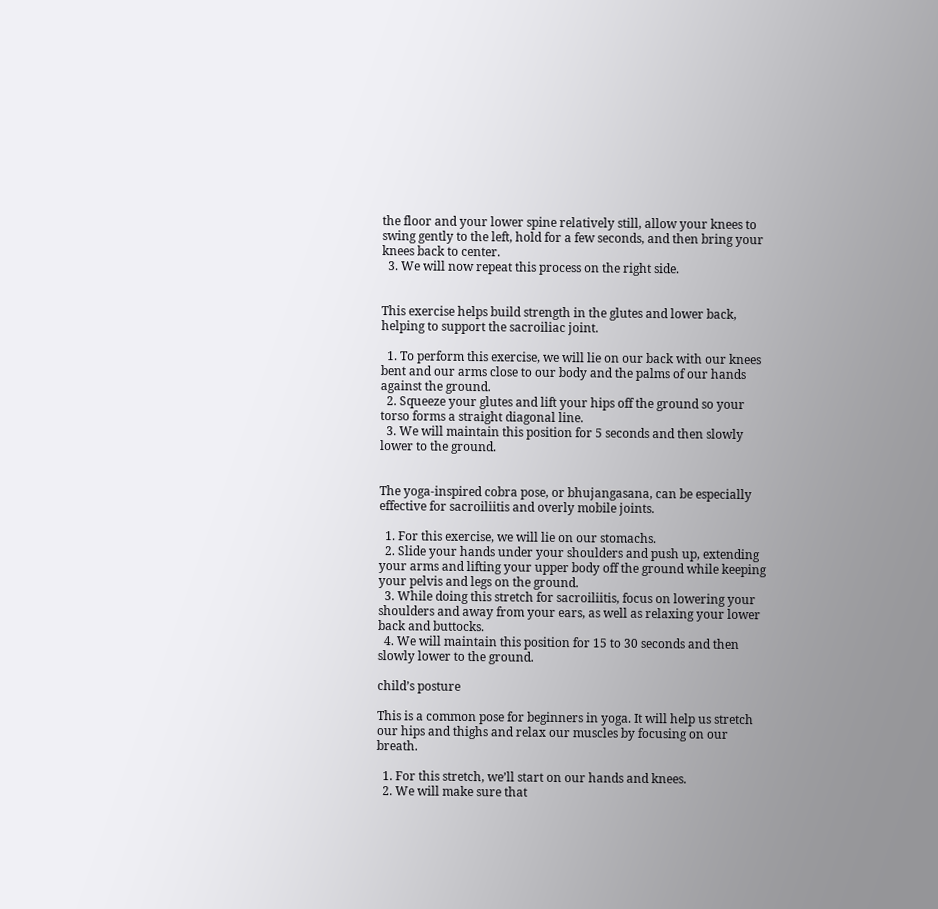the floor and your lower spine relatively still, allow your knees to swing gently to the left, hold for a few seconds, and then bring your knees back to center.
  3. We will now repeat this process on the right side.


This exercise helps build strength in the glutes and lower back, helping to support the sacroiliac joint.

  1. To perform this exercise, we will lie on our back with our knees bent and our arms close to our body and the palms of our hands against the ground.
  2. Squeeze your glutes and lift your hips off the ground so your torso forms a straight diagonal line.
  3. We will maintain this position for 5 seconds and then slowly lower to the ground.


The yoga-inspired cobra pose, or bhujangasana, can be especially effective for sacroiliitis and overly mobile joints.

  1. For this exercise, we will lie on our stomachs.
  2. Slide your hands under your shoulders and push up, extending your arms and lifting your upper body off the ground while keeping your pelvis and legs on the ground.
  3. While doing this stretch for sacroiliitis, focus on lowering your shoulders and away from your ears, as well as relaxing your lower back and buttocks.
  4. We will maintain this position for 15 to 30 seconds and then slowly lower to the ground.

child’s posture

This is a common pose for beginners in yoga. It will help us stretch our hips and thighs and relax our muscles by focusing on our breath.

  1. For this stretch, we’ll start on our hands and knees.
  2. We will make sure that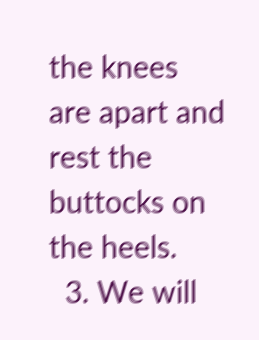the knees are apart and rest the buttocks on the heels.
  3. We will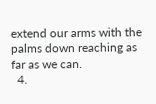extend our arms with the palms down reaching as far as we can.
  4.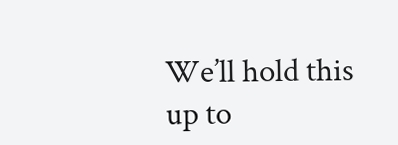We’ll hold this up to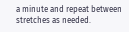a minute and repeat between stretches as needed.